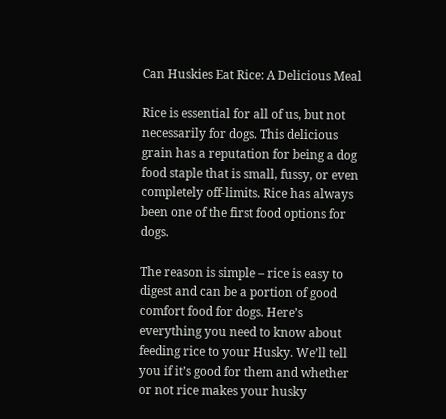Can Huskies Eat Rice: A Delicious Meal

Rice is essential for all of us, but not necessarily for dogs. This delicious grain has a reputation for being a dog food staple that is small, fussy, or even completely off-limits. Rice has always been one of the first food options for dogs.

The reason is simple – rice is easy to digest and can be a portion of good comfort food for dogs. Here’s everything you need to know about feeding rice to your Husky. We’ll tell you if it’s good for them and whether or not rice makes your husky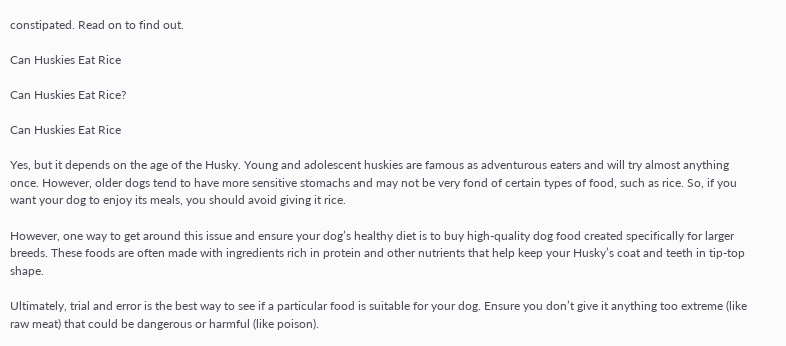constipated. Read on to find out.

Can Huskies Eat Rice

Can Huskies Eat Rice?

Can Huskies Eat Rice

Yes, but it depends on the age of the Husky. Young and adolescent huskies are famous as adventurous eaters and will try almost anything once. However, older dogs tend to have more sensitive stomachs and may not be very fond of certain types of food, such as rice. So, if you want your dog to enjoy its meals, you should avoid giving it rice.

However, one way to get around this issue and ensure your dog’s healthy diet is to buy high-quality dog food created specifically for larger breeds. These foods are often made with ingredients rich in protein and other nutrients that help keep your Husky’s coat and teeth in tip-top shape.

Ultimately, trial and error is the best way to see if a particular food is suitable for your dog. Ensure you don’t give it anything too extreme (like raw meat) that could be dangerous or harmful (like poison).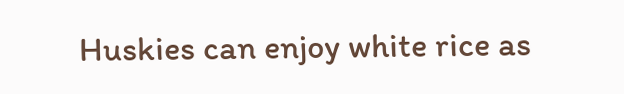Huskies can enjoy white rice as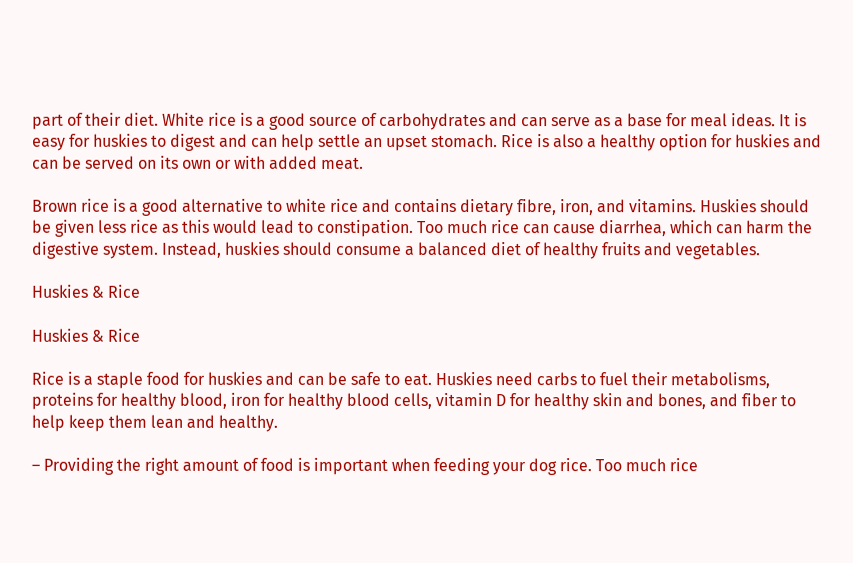part of their diet. White rice is a good source of carbohydrates and can serve as a base for meal ideas. It is easy for huskies to digest and can help settle an upset stomach. Rice is also a healthy option for huskies and can be served on its own or with added meat.

Brown rice is a good alternative to white rice and contains dietary fibre, iron, and vitamins. Huskies should be given less rice as this would lead to constipation. Too much rice can cause diarrhea, which can harm the digestive system. Instead, huskies should consume a balanced diet of healthy fruits and vegetables.

Huskies & Rice

Huskies & Rice

Rice is a staple food for huskies and can be safe to eat. Huskies need carbs to fuel their metabolisms, proteins for healthy blood, iron for healthy blood cells, vitamin D for healthy skin and bones, and fiber to help keep them lean and healthy.

– Providing the right amount of food is important when feeding your dog rice. Too much rice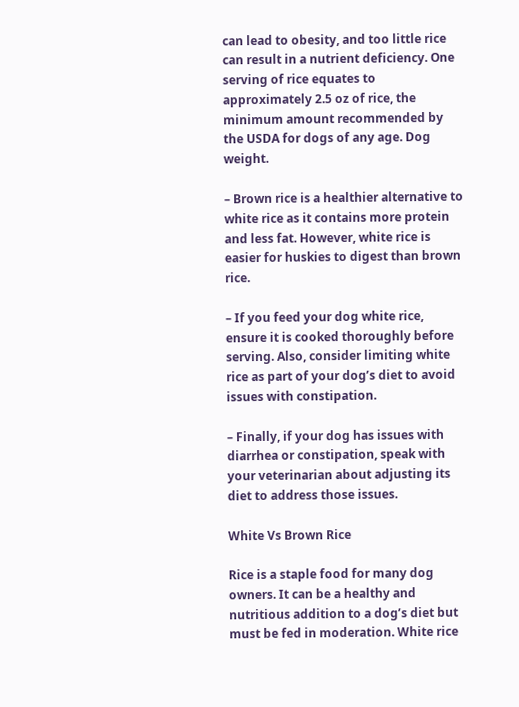can lead to obesity, and too little rice can result in a nutrient deficiency. One serving of rice equates to approximately 2.5 oz of rice, the minimum amount recommended by the USDA for dogs of any age. Dog weight.

– Brown rice is a healthier alternative to white rice as it contains more protein and less fat. However, white rice is easier for huskies to digest than brown rice.

– If you feed your dog white rice, ensure it is cooked thoroughly before serving. Also, consider limiting white rice as part of your dog’s diet to avoid issues with constipation.

– Finally, if your dog has issues with diarrhea or constipation, speak with your veterinarian about adjusting its diet to address those issues.

White Vs Brown Rice

Rice is a staple food for many dog owners. It can be a healthy and nutritious addition to a dog’s diet but must be fed in moderation. White rice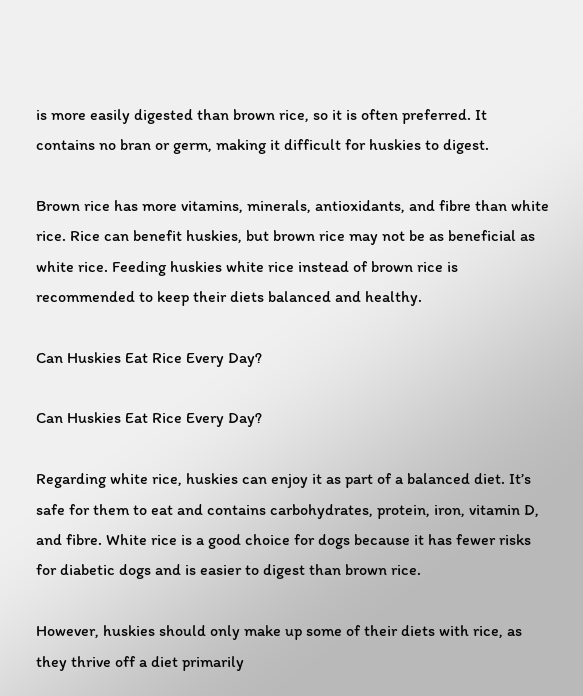is more easily digested than brown rice, so it is often preferred. It contains no bran or germ, making it difficult for huskies to digest.

Brown rice has more vitamins, minerals, antioxidants, and fibre than white rice. Rice can benefit huskies, but brown rice may not be as beneficial as white rice. Feeding huskies white rice instead of brown rice is recommended to keep their diets balanced and healthy.

Can Huskies Eat Rice Every Day?

Can Huskies Eat Rice Every Day?

Regarding white rice, huskies can enjoy it as part of a balanced diet. It’s safe for them to eat and contains carbohydrates, protein, iron, vitamin D, and fibre. White rice is a good choice for dogs because it has fewer risks for diabetic dogs and is easier to digest than brown rice.

However, huskies should only make up some of their diets with rice, as they thrive off a diet primarily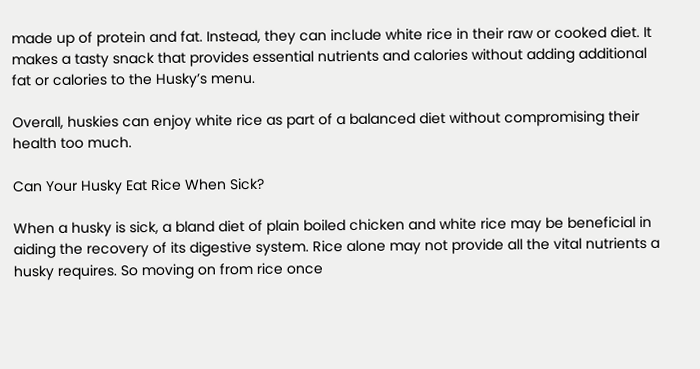made up of protein and fat. Instead, they can include white rice in their raw or cooked diet. It makes a tasty snack that provides essential nutrients and calories without adding additional fat or calories to the Husky’s menu.

Overall, huskies can enjoy white rice as part of a balanced diet without compromising their health too much.

Can Your Husky Eat Rice When Sick?

When a husky is sick, a bland diet of plain boiled chicken and white rice may be beneficial in aiding the recovery of its digestive system. Rice alone may not provide all the vital nutrients a husky requires. So moving on from rice once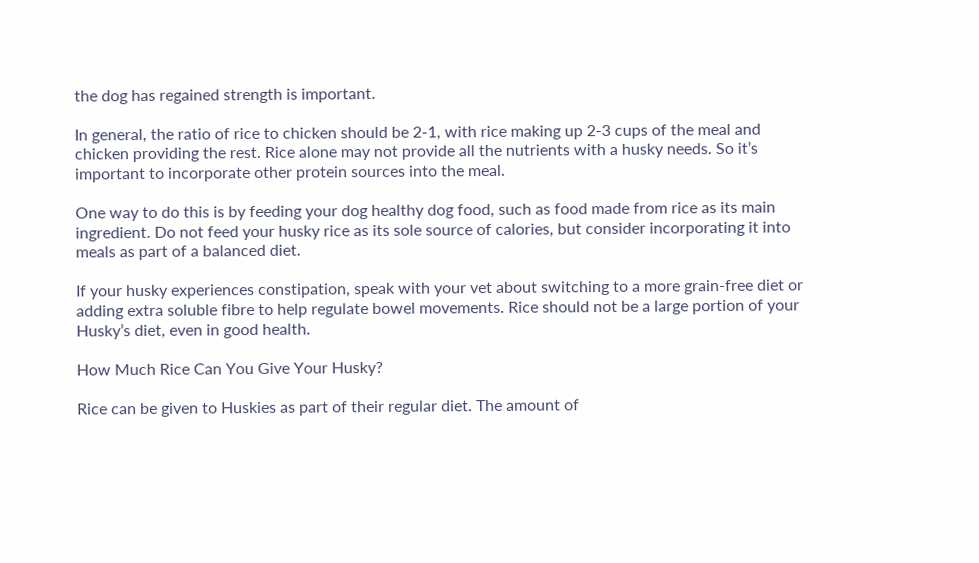the dog has regained strength is important.

In general, the ratio of rice to chicken should be 2-1, with rice making up 2-3 cups of the meal and chicken providing the rest. Rice alone may not provide all the nutrients with a husky needs. So it’s important to incorporate other protein sources into the meal.

One way to do this is by feeding your dog healthy dog food, such as food made from rice as its main ingredient. Do not feed your husky rice as its sole source of calories, but consider incorporating it into meals as part of a balanced diet.

If your husky experiences constipation, speak with your vet about switching to a more grain-free diet or adding extra soluble fibre to help regulate bowel movements. Rice should not be a large portion of your Husky’s diet, even in good health.

How Much Rice Can You Give Your Husky?

Rice can be given to Huskies as part of their regular diet. The amount of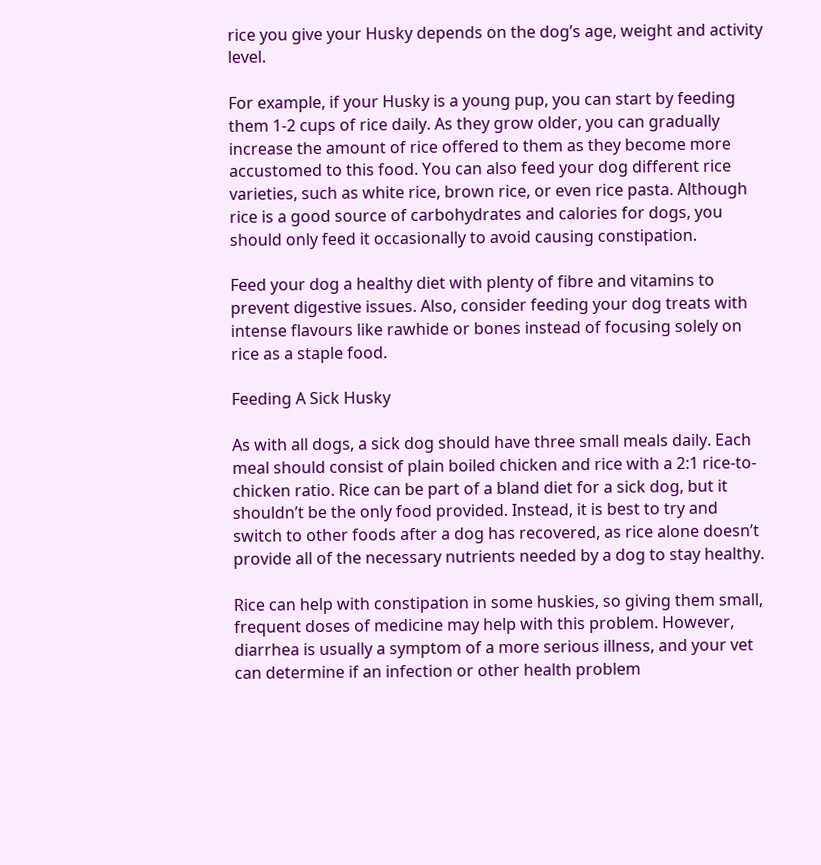rice you give your Husky depends on the dog’s age, weight and activity level.

For example, if your Husky is a young pup, you can start by feeding them 1-2 cups of rice daily. As they grow older, you can gradually increase the amount of rice offered to them as they become more accustomed to this food. You can also feed your dog different rice varieties, such as white rice, brown rice, or even rice pasta. Although rice is a good source of carbohydrates and calories for dogs, you should only feed it occasionally to avoid causing constipation.

Feed your dog a healthy diet with plenty of fibre and vitamins to prevent digestive issues. Also, consider feeding your dog treats with intense flavours like rawhide or bones instead of focusing solely on rice as a staple food.

Feeding A Sick Husky

As with all dogs, a sick dog should have three small meals daily. Each meal should consist of plain boiled chicken and rice with a 2:1 rice-to-chicken ratio. Rice can be part of a bland diet for a sick dog, but it shouldn’t be the only food provided. Instead, it is best to try and switch to other foods after a dog has recovered, as rice alone doesn’t provide all of the necessary nutrients needed by a dog to stay healthy.

Rice can help with constipation in some huskies, so giving them small, frequent doses of medicine may help with this problem. However, diarrhea is usually a symptom of a more serious illness, and your vet can determine if an infection or other health problem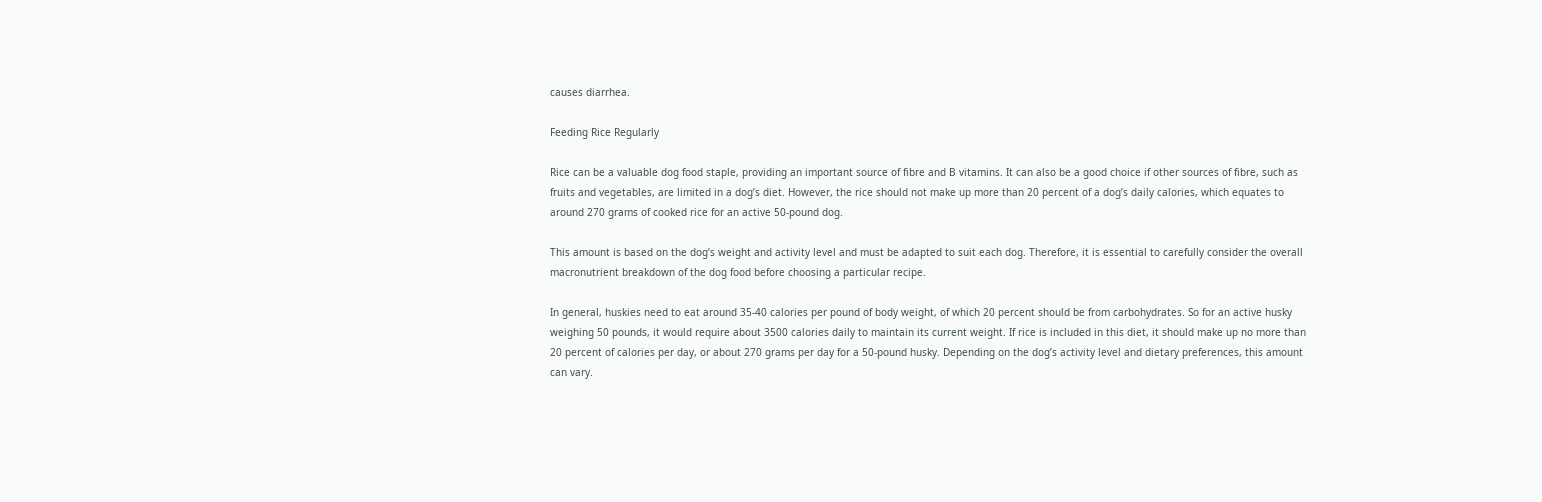causes diarrhea.

Feeding Rice Regularly

Rice can be a valuable dog food staple, providing an important source of fibre and B vitamins. It can also be a good choice if other sources of fibre, such as fruits and vegetables, are limited in a dog’s diet. However, the rice should not make up more than 20 percent of a dog’s daily calories, which equates to around 270 grams of cooked rice for an active 50-pound dog.

This amount is based on the dog’s weight and activity level and must be adapted to suit each dog. Therefore, it is essential to carefully consider the overall macronutrient breakdown of the dog food before choosing a particular recipe.

In general, huskies need to eat around 35-40 calories per pound of body weight, of which 20 percent should be from carbohydrates. So for an active husky weighing 50 pounds, it would require about 3500 calories daily to maintain its current weight. If rice is included in this diet, it should make up no more than 20 percent of calories per day, or about 270 grams per day for a 50-pound husky. Depending on the dog’s activity level and dietary preferences, this amount can vary.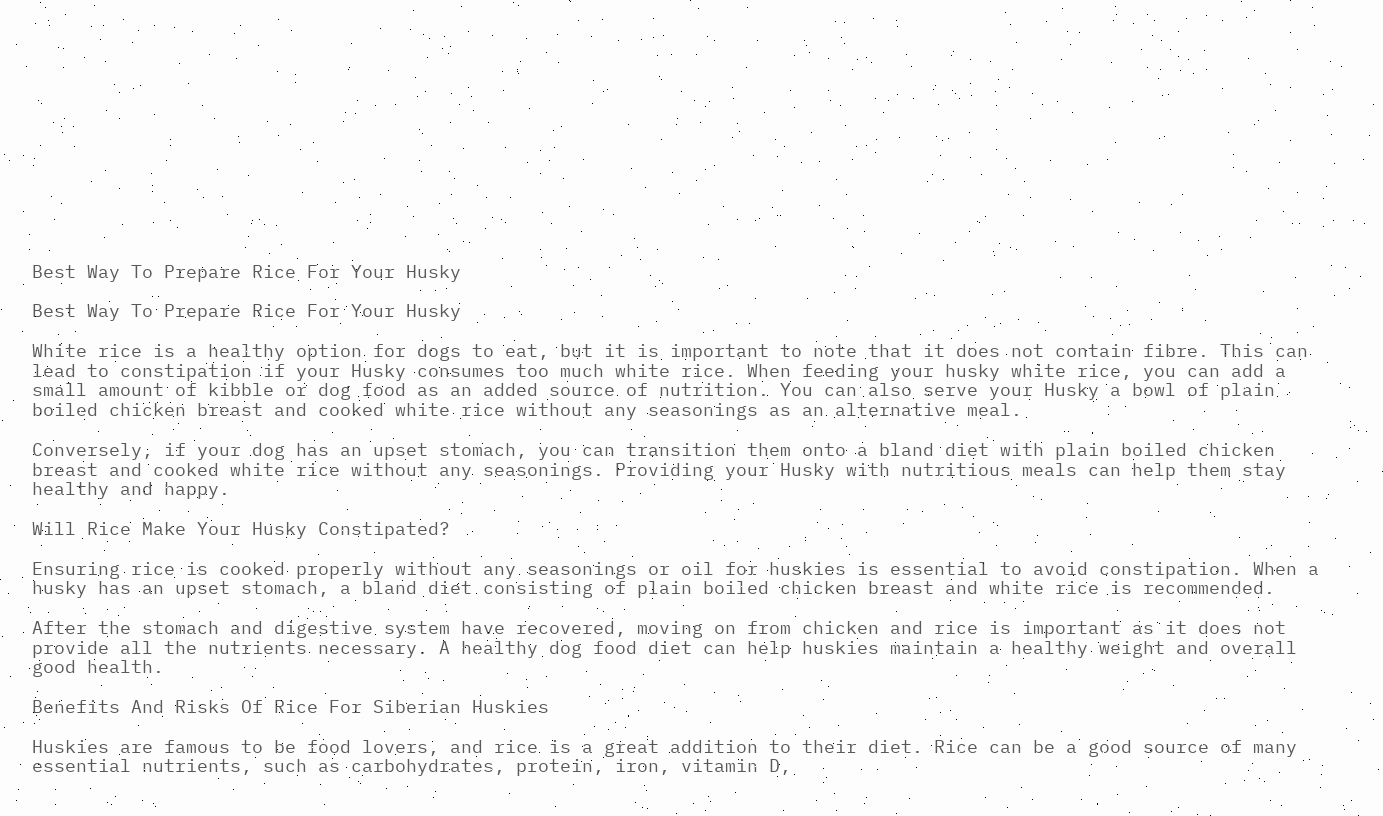Best Way To Prepare Rice For Your Husky

Best Way To Prepare Rice For Your Husky

White rice is a healthy option for dogs to eat, but it is important to note that it does not contain fibre. This can lead to constipation if your Husky consumes too much white rice. When feeding your husky white rice, you can add a small amount of kibble or dog food as an added source of nutrition. You can also serve your Husky a bowl of plain boiled chicken breast and cooked white rice without any seasonings as an alternative meal.

Conversely, if your dog has an upset stomach, you can transition them onto a bland diet with plain boiled chicken breast and cooked white rice without any seasonings. Providing your Husky with nutritious meals can help them stay healthy and happy.

Will Rice Make Your Husky Constipated?

Ensuring rice is cooked properly without any seasonings or oil for huskies is essential to avoid constipation. When a husky has an upset stomach, a bland diet consisting of plain boiled chicken breast and white rice is recommended.

After the stomach and digestive system have recovered, moving on from chicken and rice is important as it does not provide all the nutrients necessary. A healthy dog food diet can help huskies maintain a healthy weight and overall good health.

Benefits And Risks Of Rice For Siberian Huskies

Huskies are famous to be food lovers, and rice is a great addition to their diet. Rice can be a good source of many essential nutrients, such as carbohydrates, protein, iron, vitamin D,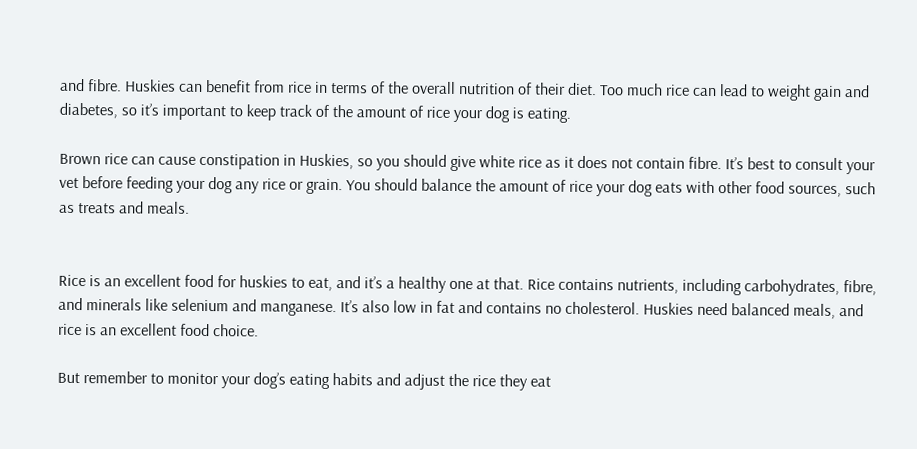and fibre. Huskies can benefit from rice in terms of the overall nutrition of their diet. Too much rice can lead to weight gain and diabetes, so it’s important to keep track of the amount of rice your dog is eating.

Brown rice can cause constipation in Huskies, so you should give white rice as it does not contain fibre. It’s best to consult your vet before feeding your dog any rice or grain. You should balance the amount of rice your dog eats with other food sources, such as treats and meals.


Rice is an excellent food for huskies to eat, and it’s a healthy one at that. Rice contains nutrients, including carbohydrates, fibre, and minerals like selenium and manganese. It’s also low in fat and contains no cholesterol. Huskies need balanced meals, and rice is an excellent food choice.

But remember to monitor your dog’s eating habits and adjust the rice they eat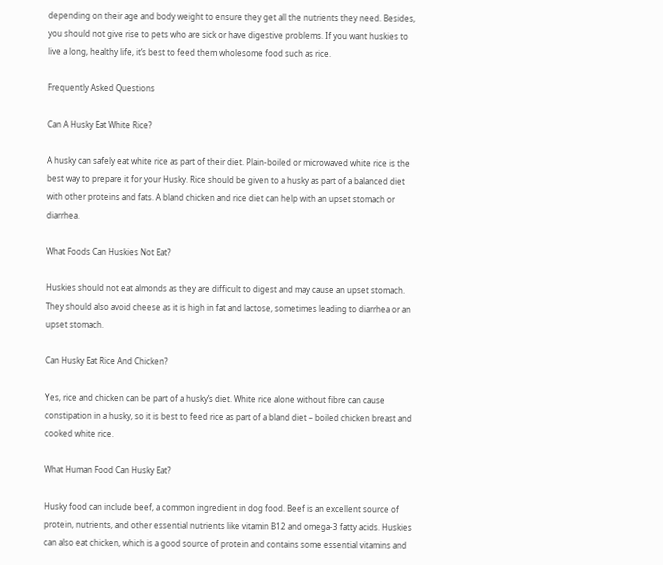depending on their age and body weight to ensure they get all the nutrients they need. Besides, you should not give rise to pets who are sick or have digestive problems. If you want huskies to live a long, healthy life, it’s best to feed them wholesome food such as rice.

Frequently Asked Questions

Can A Husky Eat White Rice?

A husky can safely eat white rice as part of their diet. Plain-boiled or microwaved white rice is the best way to prepare it for your Husky. Rice should be given to a husky as part of a balanced diet with other proteins and fats. A bland chicken and rice diet can help with an upset stomach or diarrhea.

What Foods Can Huskies Not Eat?

Huskies should not eat almonds as they are difficult to digest and may cause an upset stomach. They should also avoid cheese as it is high in fat and lactose, sometimes leading to diarrhea or an upset stomach.

Can Husky Eat Rice And Chicken?

Yes, rice and chicken can be part of a husky’s diet. White rice alone without fibre can cause constipation in a husky, so it is best to feed rice as part of a bland diet – boiled chicken breast and cooked white rice.

What Human Food Can Husky Eat?

Husky food can include beef, a common ingredient in dog food. Beef is an excellent source of protein, nutrients, and other essential nutrients like vitamin B12 and omega-3 fatty acids. Huskies can also eat chicken, which is a good source of protein and contains some essential vitamins and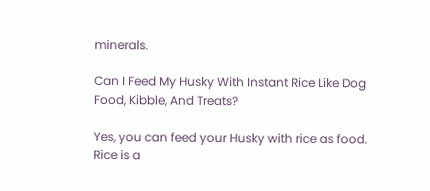minerals.

Can I Feed My Husky With Instant Rice Like Dog Food, Kibble, And Treats?

Yes, you can feed your Husky with rice as food. Rice is a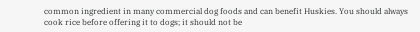common ingredient in many commercial dog foods and can benefit Huskies. You should always cook rice before offering it to dogs; it should not be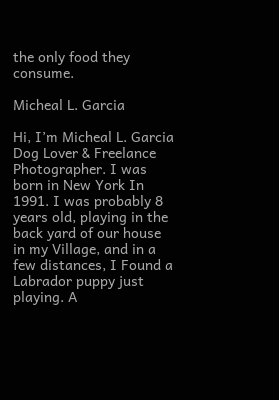the only food they consume.

Micheal L. Garcia

Hi, I’m Micheal L. Garcia Dog Lover & Freelance Photographer. I was born in New York In 1991. I was probably 8 years old, playing in the back yard of our house in my Village, and in a few distances, I Found a Labrador puppy just playing. A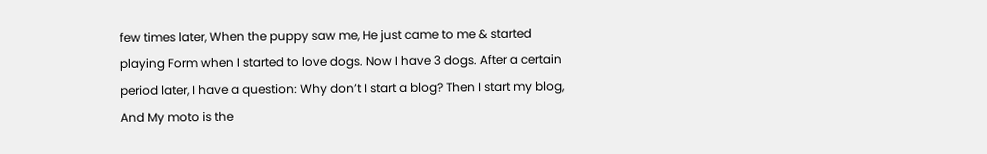few times later, When the puppy saw me, He just came to me & started playing Form when I started to love dogs. Now I have 3 dogs. After a certain period later, I have a question: Why don’t I start a blog? Then I start my blog, And My moto is the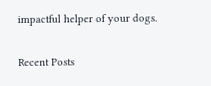impactful helper of your dogs.

Recent Posts